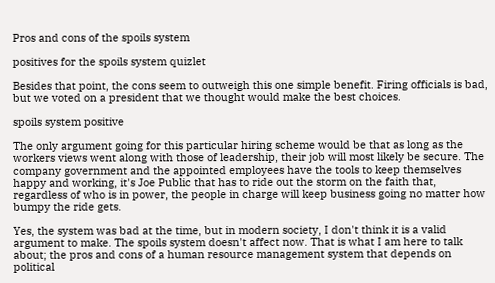Pros and cons of the spoils system

positives for the spoils system quizlet

Besides that point, the cons seem to outweigh this one simple benefit. Firing officials is bad, but we voted on a president that we thought would make the best choices.

spoils system positive

The only argument going for this particular hiring scheme would be that as long as the workers views went along with those of leadership, their job will most likely be secure. The company government and the appointed employees have the tools to keep themselves happy and working, it's Joe Public that has to ride out the storm on the faith that, regardless of who is in power, the people in charge will keep business going no matter how bumpy the ride gets.

Yes, the system was bad at the time, but in modern society, I don't think it is a valid argument to make. The spoils system doesn't affect now. That is what I am here to talk about; the pros and cons of a human resource management system that depends on political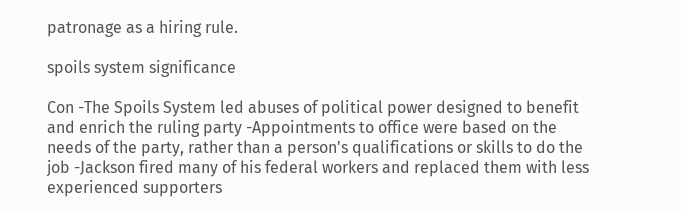patronage as a hiring rule.

spoils system significance

Con -The Spoils System led abuses of political power designed to benefit and enrich the ruling party -Appointments to office were based on the needs of the party, rather than a person's qualifications or skills to do the job -Jackson fired many of his federal workers and replaced them with less experienced supporters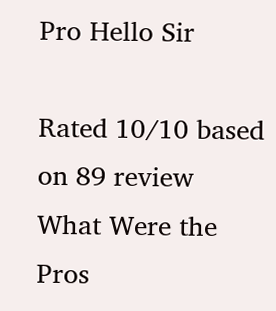Pro Hello Sir

Rated 10/10 based on 89 review
What Were the Pros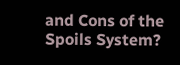and Cons of the Spoils System?